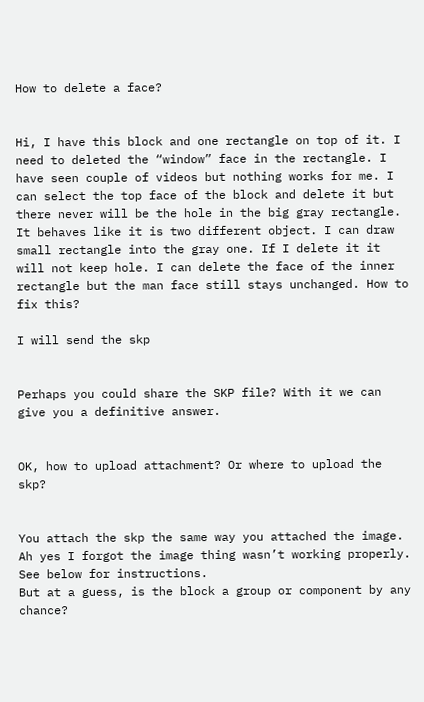How to delete a face?


Hi, I have this block and one rectangle on top of it. I need to deleted the “window” face in the rectangle. I have seen couple of videos but nothing works for me. I can select the top face of the block and delete it but there never will be the hole in the big gray rectangle. It behaves like it is two different object. I can draw small rectangle into the gray one. If I delete it it will not keep hole. I can delete the face of the inner rectangle but the man face still stays unchanged. How to fix this?

I will send the skp


Perhaps you could share the SKP file? With it we can give you a definitive answer.


OK, how to upload attachment? Or where to upload the skp?


You attach the skp the same way you attached the image. Ah yes I forgot the image thing wasn’t working properly. See below for instructions.
But at a guess, is the block a group or component by any chance?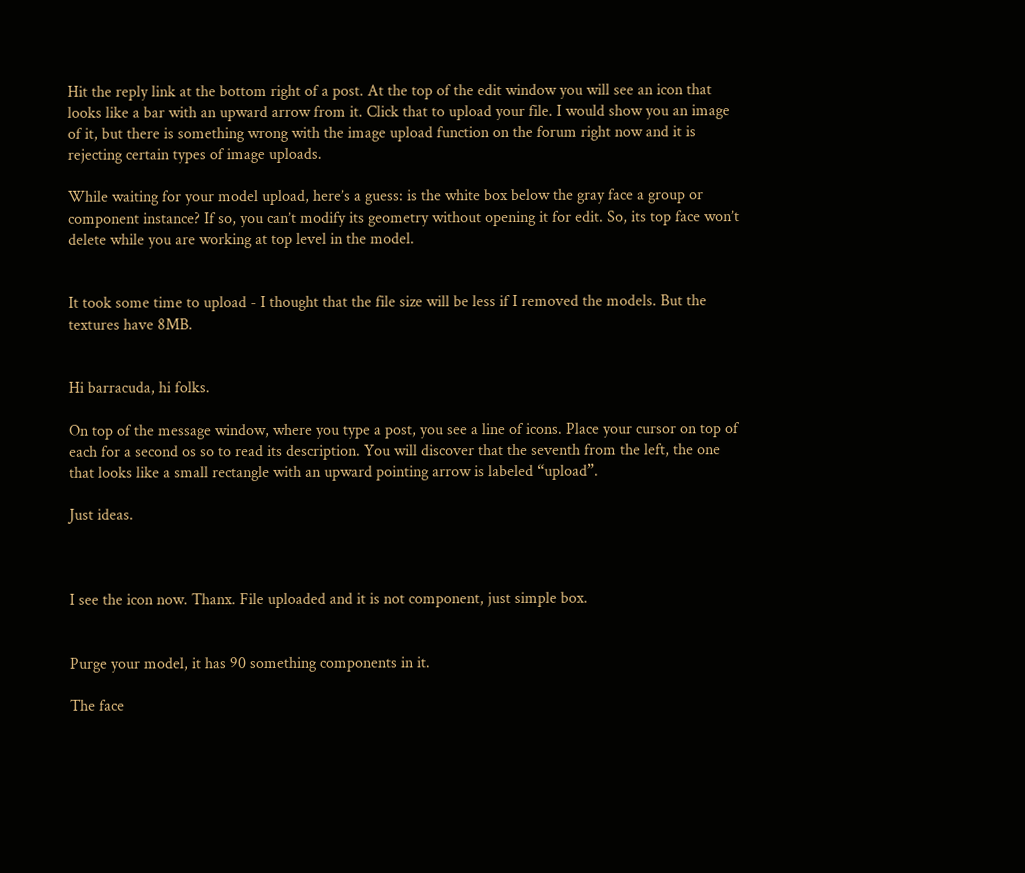Hit the reply link at the bottom right of a post. At the top of the edit window you will see an icon that looks like a bar with an upward arrow from it. Click that to upload your file. I would show you an image of it, but there is something wrong with the image upload function on the forum right now and it is rejecting certain types of image uploads.

While waiting for your model upload, here’s a guess: is the white box below the gray face a group or component instance? If so, you can’t modify its geometry without opening it for edit. So, its top face won’t delete while you are working at top level in the model.


It took some time to upload - I thought that the file size will be less if I removed the models. But the textures have 8MB.


Hi barracuda, hi folks.

On top of the message window, where you type a post, you see a line of icons. Place your cursor on top of each for a second os so to read its description. You will discover that the seventh from the left, the one that looks like a small rectangle with an upward pointing arrow is labeled “upload”.

Just ideas.



I see the icon now. Thanx. File uploaded and it is not component, just simple box.


Purge your model, it has 90 something components in it.

The face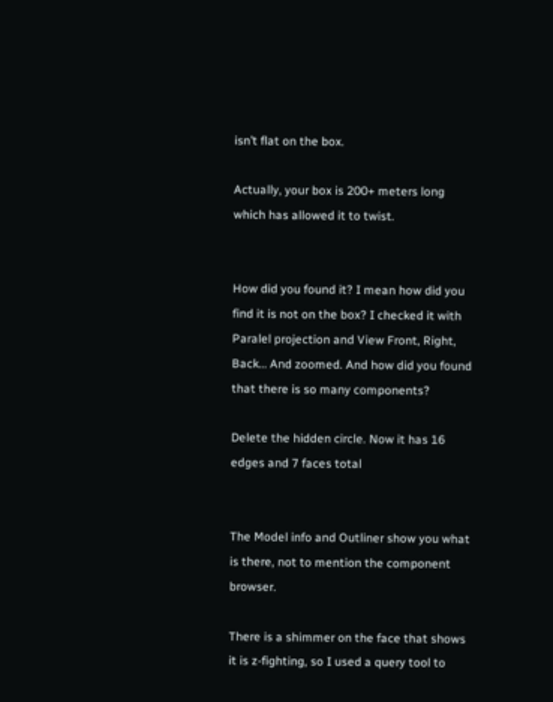isn’t flat on the box.

Actually, your box is 200+ meters long which has allowed it to twist.


How did you found it? I mean how did you find it is not on the box? I checked it with Paralel projection and View Front, Right, Back… And zoomed. And how did you found that there is so many components?

Delete the hidden circle. Now it has 16 edges and 7 faces total


The Model info and Outliner show you what is there, not to mention the component browser.

There is a shimmer on the face that shows it is z-fighting, so I used a query tool to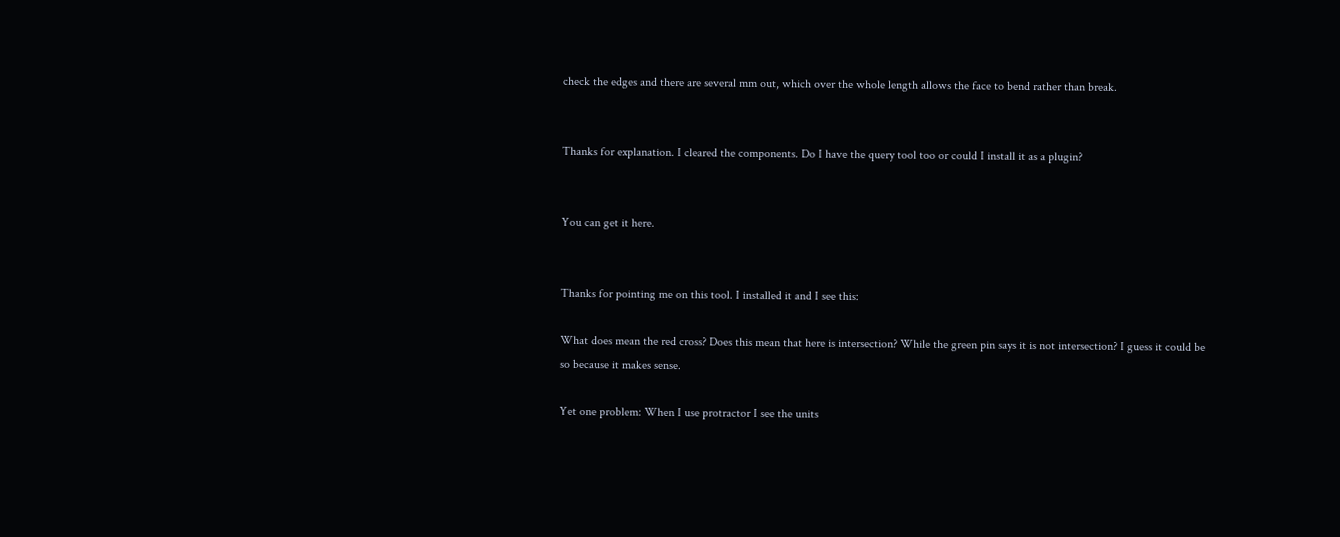check the edges and there are several mm out, which over the whole length allows the face to bend rather than break.


Thanks for explanation. I cleared the components. Do I have the query tool too or could I install it as a plugin?


You can get it here.


Thanks for pointing me on this tool. I installed it and I see this:

What does mean the red cross? Does this mean that here is intersection? While the green pin says it is not intersection? I guess it could be so because it makes sense.

Yet one problem: When I use protractor I see the units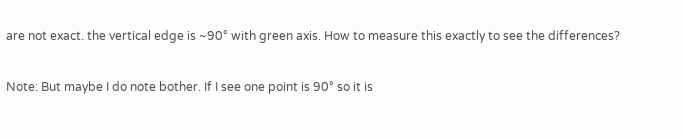are not exact. the vertical edge is ~90° with green axis. How to measure this exactly to see the differences?

Note: But maybe I do note bother. If I see one point is 90° so it is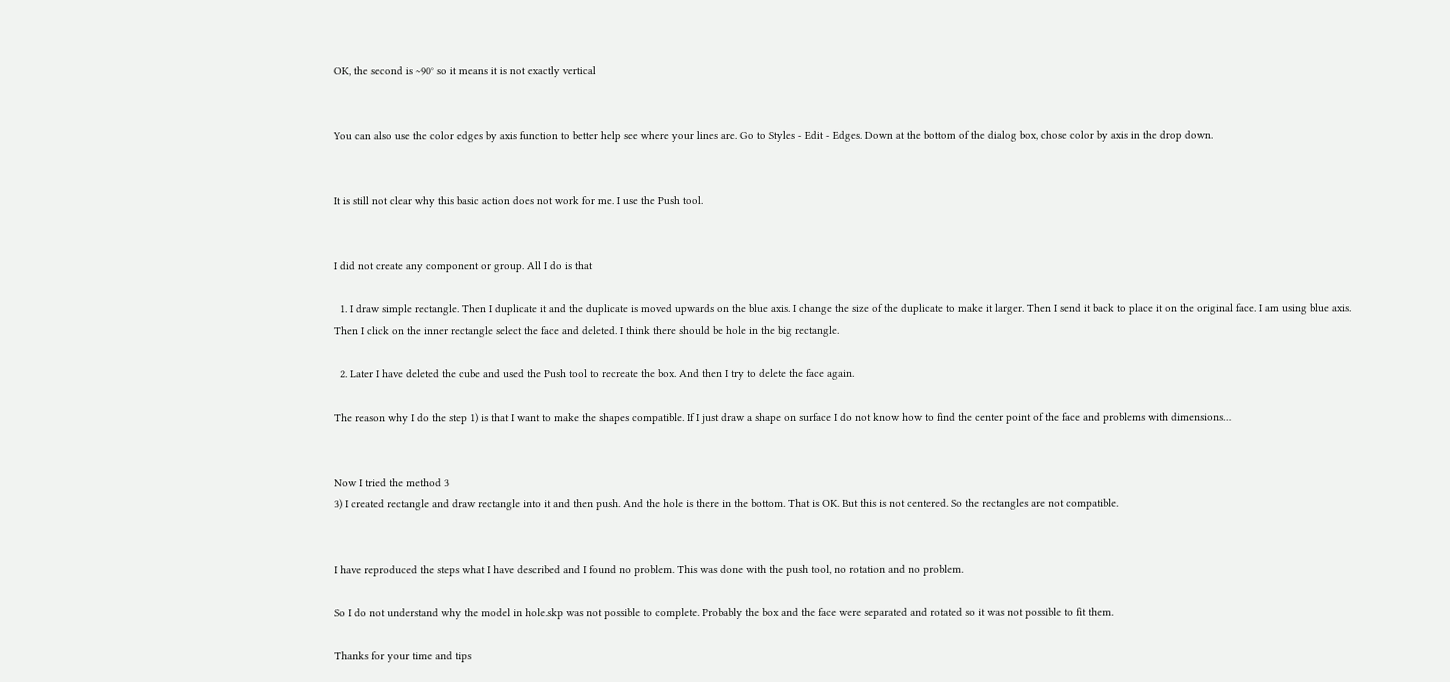OK, the second is ~90° so it means it is not exactly vertical


You can also use the color edges by axis function to better help see where your lines are. Go to Styles - Edit - Edges. Down at the bottom of the dialog box, chose color by axis in the drop down.


It is still not clear why this basic action does not work for me. I use the Push tool.


I did not create any component or group. All I do is that

  1. I draw simple rectangle. Then I duplicate it and the duplicate is moved upwards on the blue axis. I change the size of the duplicate to make it larger. Then I send it back to place it on the original face. I am using blue axis. Then I click on the inner rectangle select the face and deleted. I think there should be hole in the big rectangle.

  2. Later I have deleted the cube and used the Push tool to recreate the box. And then I try to delete the face again.

The reason why I do the step 1) is that I want to make the shapes compatible. If I just draw a shape on surface I do not know how to find the center point of the face and problems with dimensions…


Now I tried the method 3
3) I created rectangle and draw rectangle into it and then push. And the hole is there in the bottom. That is OK. But this is not centered. So the rectangles are not compatible.


I have reproduced the steps what I have described and I found no problem. This was done with the push tool, no rotation and no problem.

So I do not understand why the model in hole.skp was not possible to complete. Probably the box and the face were separated and rotated so it was not possible to fit them.

Thanks for your time and tips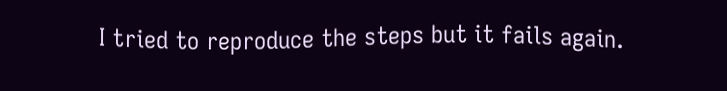I tried to reproduce the steps but it fails again.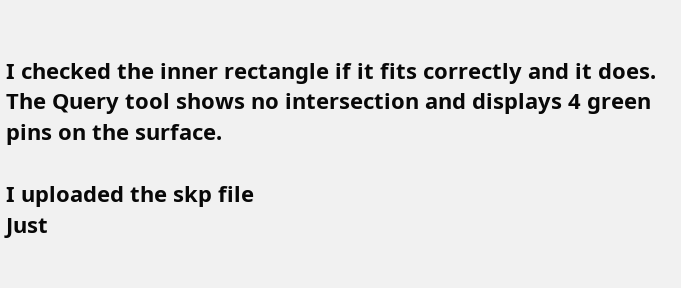I checked the inner rectangle if it fits correctly and it does. The Query tool shows no intersection and displays 4 green pins on the surface.

I uploaded the skp file
Just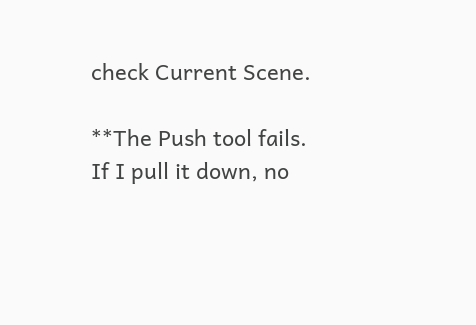check Current Scene.

**The Push tool fails. If I pull it down, no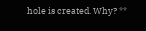hole is created. Why? **